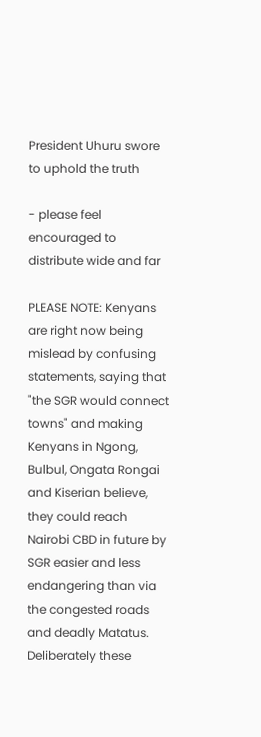President Uhuru swore to uphold the truth

- please feel encouraged to distribute wide and far

PLEASE NOTE: Kenyans are right now being mislead by confusing statements, saying that "the SGR would connect towns" and making Kenyans in Ngong, Bulbul, Ongata Rongai and Kiserian believe, they could reach Nairobi CBD in future by SGR easier and less endangering than via the congested roads and deadly Matatus. Deliberately these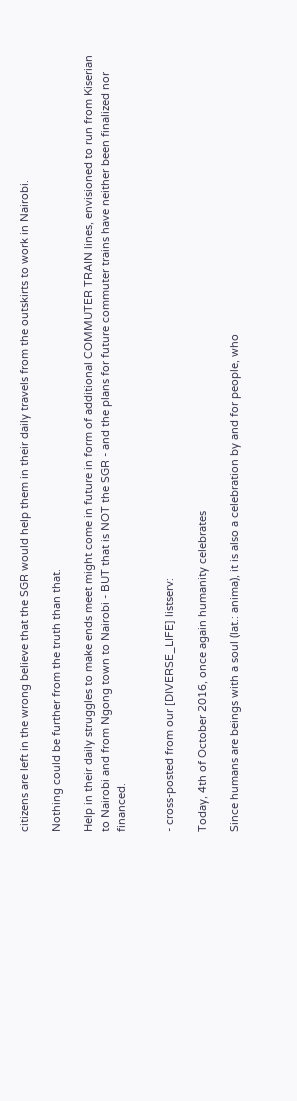citizens are left in the wrong believe that the SGR would help them in their daily travels from the outskirts to work in Nairobi.

Nothing could be further from the truth than that.

Help in their daily struggles to make ends meet might come in future in form of additional COMMUTER TRAIN lines, envisioned to run from Kiserian to Nairobi and from Ngong town to Nairobi - BUT that is NOT the SGR - and the plans for future commuter trains have neither been finalized nor financed.


- cross-posted from our [DIVERSE_LIFE] listserv:

Today, 4th of October 2016, once again humanity celebrates

Since humans are beings with a soul (lat.: anima), it is also a celebration by and for people, who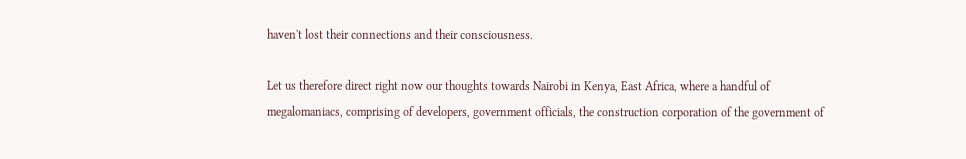haven't lost their connections and their consciousness.

Let us therefore direct right now our thoughts towards Nairobi in Kenya, East Africa, where a handful of megalomaniacs, comprising of developers, government officials, the construction corporation of the government of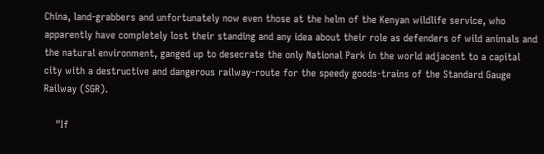China, land-grabbers and unfortunately now even those at the helm of the Kenyan wildlife service, who apparently have completely lost their standing and any idea about their role as defenders of wild animals and the natural environment, ganged up to desecrate the only National Park in the world adjacent to a capital city with a destructive and dangerous railway-route for the speedy goods-trains of the Standard Gauge Railway (SGR).

    "If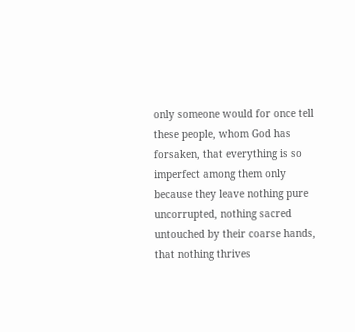only someone would for once tell these people, whom God has forsaken, that everything is so imperfect among them only because they leave nothing pure uncorrupted, nothing sacred untouched by their coarse hands, that nothing thrives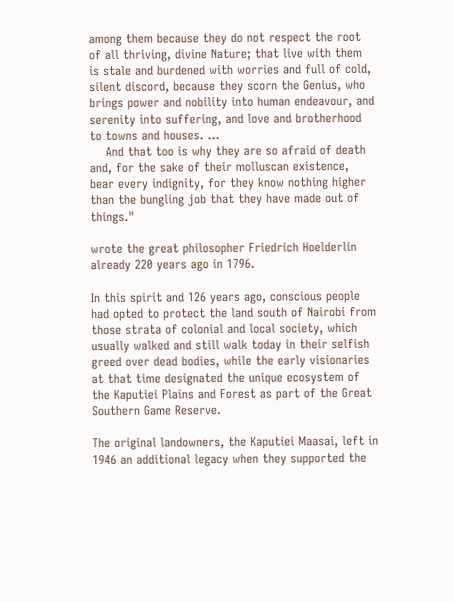among them because they do not respect the root of all thriving, divine Nature; that live with them is stale and burdened with worries and full of cold, silent discord, because they scorn the Genius, who brings power and nobility into human endeavour, and serenity into suffering, and love and brotherhood to towns and houses. ...
    And that too is why they are so afraid of death and, for the sake of their molluscan existence, bear every indignity, for they know nothing higher than the bungling job that they have made out of things."

wrote the great philosopher Friedrich Hoelderlin already 220 years ago in 1796.

In this spirit and 126 years ago, conscious people had opted to protect the land south of Nairobi from those strata of colonial and local society, which usually walked and still walk today in their selfish greed over dead bodies, while the early visionaries at that time designated the unique ecosystem of the Kaputiei Plains and Forest as part of the Great Southern Game Reserve.

The original landowners, the Kaputiei Maasai, left in 1946 an additional legacy when they supported the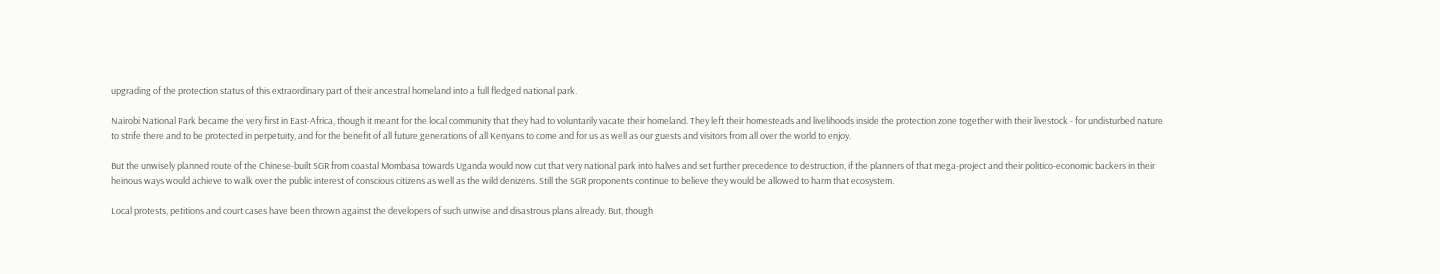upgrading of the protection status of this extraordinary part of their ancestral homeland into a full fledged national park.

Nairobi National Park became the very first in East-Africa, though it meant for the local community that they had to voluntarily vacate their homeland. They left their homesteads and livelihoods inside the protection zone together with their livestock - for undisturbed nature to strife there and to be protected in perpetuity, and for the benefit of all future generations of all Kenyans to come and for us as well as our guests and visitors from all over the world to enjoy.

But the unwisely planned route of the Chinese-built SGR from coastal Mombasa towards Uganda would now cut that very national park into halves and set further precedence to destruction, if the planners of that mega-project and their politico-economic backers in their heinous ways would achieve to walk over the public interest of conscious citizens as well as the wild denizens. Still the SGR proponents continue to believe they would be allowed to harm that ecosystem.

Local protests, petitions and court cases have been thrown against the developers of such unwise and disastrous plans already. But, though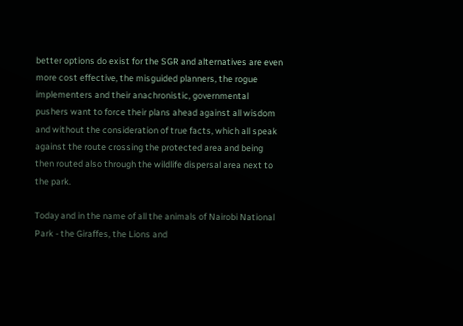better options do exist for the SGR and alternatives are even more cost effective, the misguided planners, the rogue implementers and their anachronistic, governmental pushers want to force their plans ahead against all wisdom and without the consideration of true facts, which all speak against the route crossing the protected area and being then routed also through the wildlife dispersal area next to the park.

Today and in the name of all the animals of Nairobi National Park - the Giraffes, the Lions and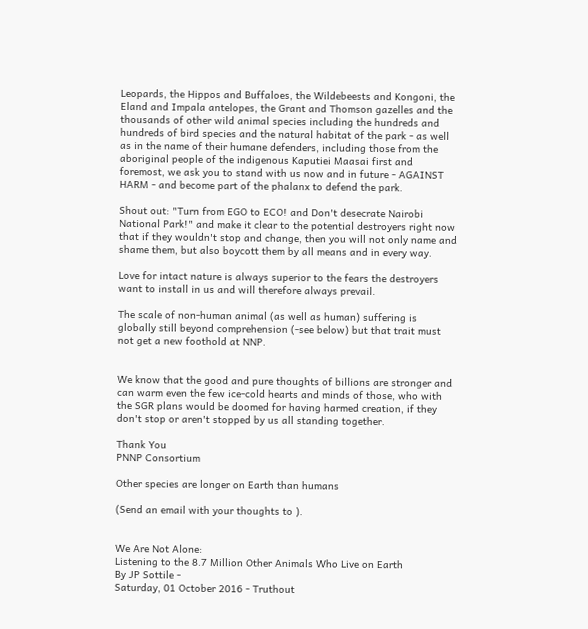Leopards, the Hippos and Buffaloes, the Wildebeests and Kongoni, the Eland and Impala antelopes, the Grant and Thomson gazelles and the thousands of other wild animal species including the hundreds and hundreds of bird species and the natural habitat of the park - as well as in the name of their humane defenders, including those from the aboriginal people of the indigenous Kaputiei Maasai first and foremost, we ask you to stand with us now and in future - AGAINST HARM - and become part of the phalanx to defend the park.

Shout out: "Turn from EGO to ECO! and Don't desecrate Nairobi National Park!" and make it clear to the potential destroyers right now that if they wouldn't stop and change, then you will not only name and shame them, but also boycott them by all means and in every way.

Love for intact nature is always superior to the fears the destroyers want to install in us and will therefore always prevail.

The scale of non-human animal (as well as human) suffering is globally still beyond comprehension (-see below) but that trait must not get a new foothold at NNP.


We know that the good and pure thoughts of billions are stronger and can warm even the few ice-cold hearts and minds of those, who with the SGR plans would be doomed for having harmed creation, if they don't stop or aren't stopped by us all standing together.

Thank You
PNNP Consortium

Other species are longer on Earth than humans

(Send an email with your thoughts to ).


We Are Not Alone:
Listening to the 8.7 Million Other Animals Who Live on Earth
By JP Sottile -
Saturday, 01 October 2016 - Truthout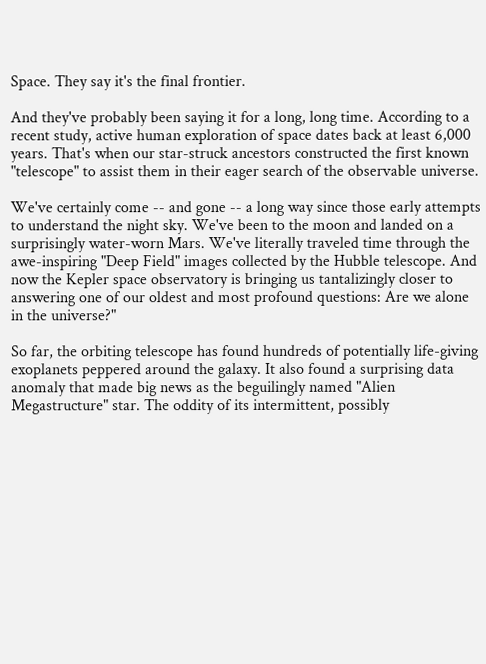Space. They say it's the final frontier.

And they've probably been saying it for a long, long time. According to a recent study, active human exploration of space dates back at least 6,000 years. That's when our star-struck ancestors constructed the first known "telescope" to assist them in their eager search of the observable universe.

We've certainly come -- and gone -- a long way since those early attempts to understand the night sky. We've been to the moon and landed on a surprisingly water-worn Mars. We've literally traveled time through the awe-inspiring "Deep Field" images collected by the Hubble telescope. And now the Kepler space observatory is bringing us tantalizingly closer to answering one of our oldest and most profound questions: Are we alone in the universe?"

So far, the orbiting telescope has found hundreds of potentially life-giving exoplanets peppered around the galaxy. It also found a surprising data anomaly that made big news as the beguilingly named "Alien Megastructure" star. The oddity of its intermittent, possibly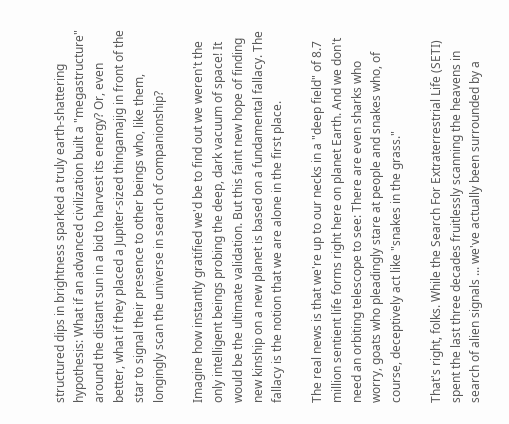structured dips in brightness sparked a truly earth-shattering hypothesis: What if an advanced civilization built a "megastructure" around the distant sun in a bid to harvest its energy? Or, even better, what if they placed a Jupiter-sized thingamajig in front of the star to signal their presence to other beings who, like them, longingly scan the universe in search of companionship?

Imagine how instantly gratified we'd be to find out we weren't the only intelligent beings probing the deep, dark vacuum of space! It would be the ultimate validation. But this faint new hope of finding new kinship on a new planet is based on a fundamental fallacy. The fallacy is the notion that we are alone in the first place.

The real news is that we're up to our necks in a "deep field" of 8.7 million sentient life forms right here on planet Earth. And we don't need an orbiting telescope to see: There are even sharks who worry, goats who pleadingly stare at people and snakes who, of course, deceptively act like "snakes in the grass."

That's right, folks. While the Search For Extraterrestrial Life (SETI) spent the last three decades fruitlessly scanning the heavens in search of alien signals ... we've actually been surrounded by a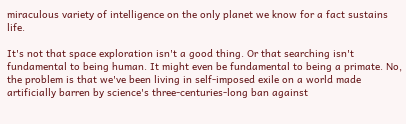miraculous variety of intelligence on the only planet we know for a fact sustains life.

It's not that space exploration isn't a good thing. Or that searching isn't fundamental to being human. It might even be fundamental to being a primate. No, the problem is that we've been living in self-imposed exile on a world made artificially barren by science's three-centuries-long ban against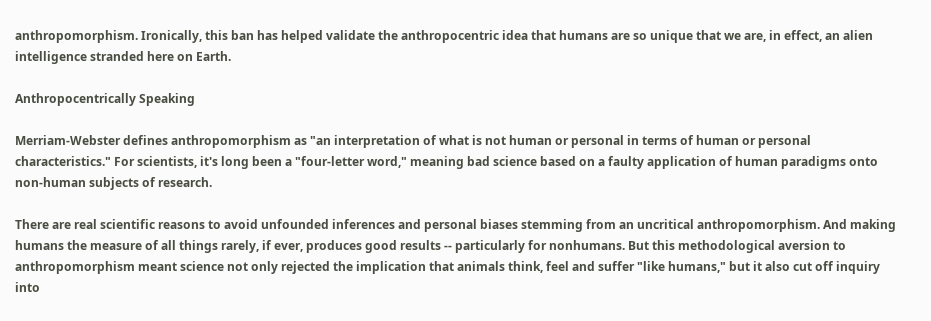anthropomorphism. Ironically, this ban has helped validate the anthropocentric idea that humans are so unique that we are, in effect, an alien intelligence stranded here on Earth.

Anthropocentrically Speaking

Merriam-Webster defines anthropomorphism as "an interpretation of what is not human or personal in terms of human or personal characteristics." For scientists, it's long been a "four-letter word," meaning bad science based on a faulty application of human paradigms onto non-human subjects of research.

There are real scientific reasons to avoid unfounded inferences and personal biases stemming from an uncritical anthropomorphism. And making humans the measure of all things rarely, if ever, produces good results -- particularly for nonhumans. But this methodological aversion to anthropomorphism meant science not only rejected the implication that animals think, feel and suffer "like humans," but it also cut off inquiry into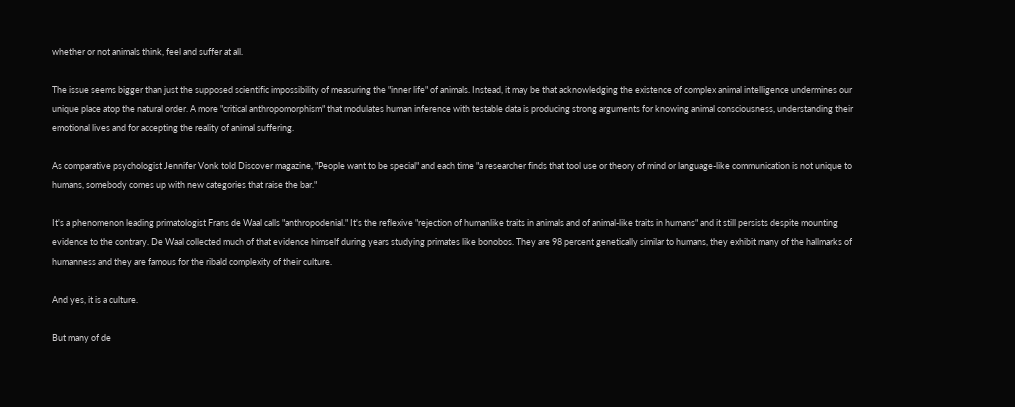whether or not animals think, feel and suffer at all.

The issue seems bigger than just the supposed scientific impossibility of measuring the "inner life" of animals. Instead, it may be that acknowledging the existence of complex animal intelligence undermines our unique place atop the natural order. A more "critical anthropomorphism" that modulates human inference with testable data is producing strong arguments for knowing animal consciousness, understanding their emotional lives and for accepting the reality of animal suffering.

As comparative psychologist Jennifer Vonk told Discover magazine, "People want to be special" and each time "a researcher finds that tool use or theory of mind or language-like communication is not unique to humans, somebody comes up with new categories that raise the bar."

It's a phenomenon leading primatologist Frans de Waal calls "anthropodenial." It's the reflexive "rejection of humanlike traits in animals and of animal-like traits in humans" and it still persists despite mounting evidence to the contrary. De Waal collected much of that evidence himself during years studying primates like bonobos. They are 98 percent genetically similar to humans, they exhibit many of the hallmarks of humanness and they are famous for the ribald complexity of their culture.

And yes, it is a culture.

But many of de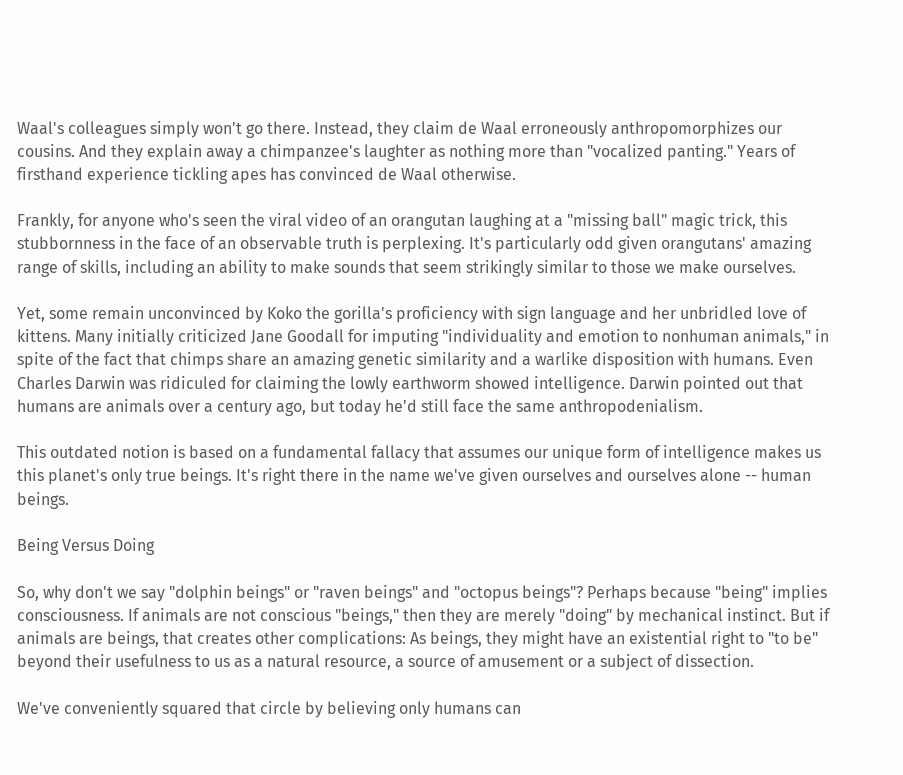Waal's colleagues simply won't go there. Instead, they claim de Waal erroneously anthropomorphizes our cousins. And they explain away a chimpanzee's laughter as nothing more than "vocalized panting." Years of firsthand experience tickling apes has convinced de Waal otherwise.

Frankly, for anyone who's seen the viral video of an orangutan laughing at a "missing ball" magic trick, this stubbornness in the face of an observable truth is perplexing. It's particularly odd given orangutans' amazing range of skills, including an ability to make sounds that seem strikingly similar to those we make ourselves.

Yet, some remain unconvinced by Koko the gorilla's proficiency with sign language and her unbridled love of kittens. Many initially criticized Jane Goodall for imputing "individuality and emotion to nonhuman animals," in spite of the fact that chimps share an amazing genetic similarity and a warlike disposition with humans. Even Charles Darwin was ridiculed for claiming the lowly earthworm showed intelligence. Darwin pointed out that humans are animals over a century ago, but today he'd still face the same anthropodenialism.

This outdated notion is based on a fundamental fallacy that assumes our unique form of intelligence makes us this planet's only true beings. It's right there in the name we've given ourselves and ourselves alone -- human beings.

Being Versus Doing

So, why don't we say "dolphin beings" or "raven beings" and "octopus beings"? Perhaps because "being" implies consciousness. If animals are not conscious "beings," then they are merely "doing" by mechanical instinct. But if animals are beings, that creates other complications: As beings, they might have an existential right to "to be" beyond their usefulness to us as a natural resource, a source of amusement or a subject of dissection.

We've conveniently squared that circle by believing only humans can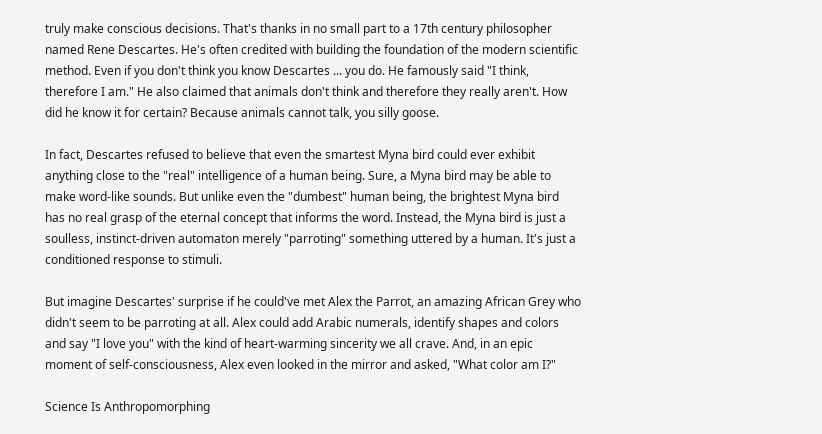truly make conscious decisions. That's thanks in no small part to a 17th century philosopher named Rene Descartes. He's often credited with building the foundation of the modern scientific method. Even if you don't think you know Descartes ... you do. He famously said "I think, therefore I am." He also claimed that animals don't think and therefore they really aren't. How did he know it for certain? Because animals cannot talk, you silly goose.

In fact, Descartes refused to believe that even the smartest Myna bird could ever exhibit anything close to the "real" intelligence of a human being. Sure, a Myna bird may be able to make word-like sounds. But unlike even the "dumbest" human being, the brightest Myna bird has no real grasp of the eternal concept that informs the word. Instead, the Myna bird is just a soulless, instinct-driven automaton merely "parroting" something uttered by a human. It's just a conditioned response to stimuli.

But imagine Descartes' surprise if he could've met Alex the Parrot, an amazing African Grey who didn't seem to be parroting at all. Alex could add Arabic numerals, identify shapes and colors and say "I love you" with the kind of heart-warming sincerity we all crave. And, in an epic moment of self-consciousness, Alex even looked in the mirror and asked, "What color am I?"

Science Is Anthropomorphing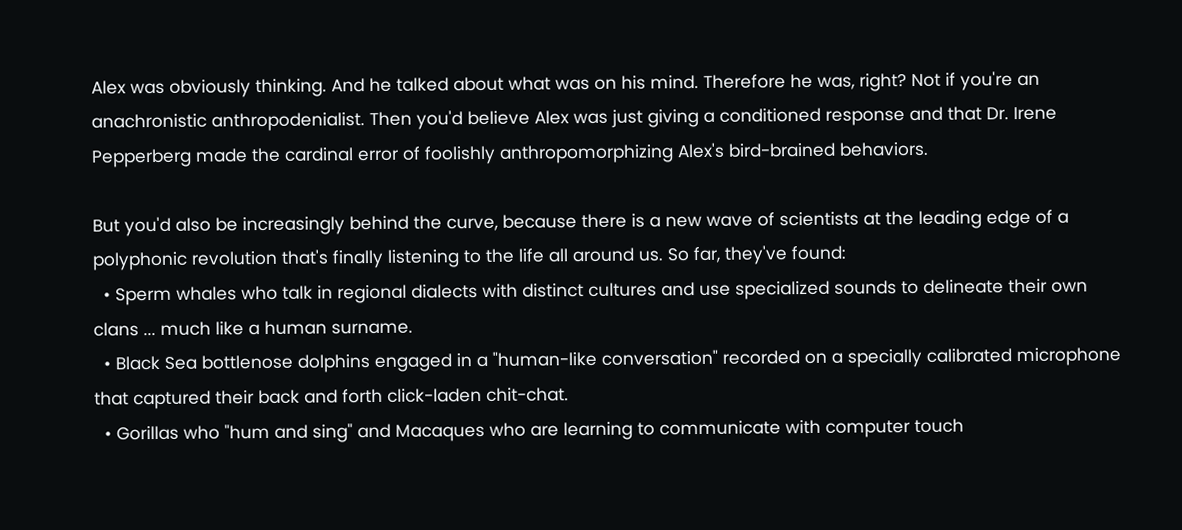Alex was obviously thinking. And he talked about what was on his mind. Therefore he was, right? Not if you're an anachronistic anthropodenialist. Then you'd believe Alex was just giving a conditioned response and that Dr. Irene Pepperberg made the cardinal error of foolishly anthropomorphizing Alex's bird-brained behaviors.

But you'd also be increasingly behind the curve, because there is a new wave of scientists at the leading edge of a polyphonic revolution that's finally listening to the life all around us. So far, they've found:
  • Sperm whales who talk in regional dialects with distinct cultures and use specialized sounds to delineate their own clans ... much like a human surname.
  • Black Sea bottlenose dolphins engaged in a "human-like conversation" recorded on a specially calibrated microphone that captured their back and forth click-laden chit-chat.
  • Gorillas who "hum and sing" and Macaques who are learning to communicate with computer touch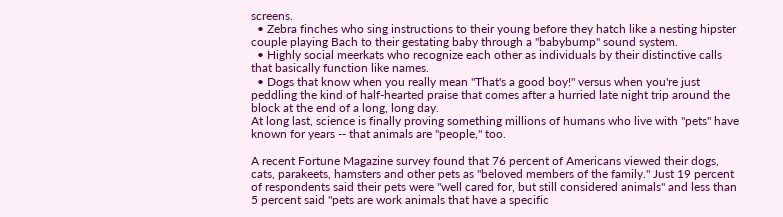screens.
  • Zebra finches who sing instructions to their young before they hatch like a nesting hipster couple playing Bach to their gestating baby through a "babybump" sound system.
  • Highly social meerkats who recognize each other as individuals by their distinctive calls that basically function like names.
  • Dogs that know when you really mean "That's a good boy!" versus when you're just peddling the kind of half-hearted praise that comes after a hurried late night trip around the block at the end of a long, long day.
At long last, science is finally proving something millions of humans who live with "pets" have known for years -- that animals are "people," too.

A recent Fortune Magazine survey found that 76 percent of Americans viewed their dogs, cats, parakeets, hamsters and other pets as "beloved members of the family." Just 19 percent of respondents said their pets were "well cared for, but still considered animals" and less than 5 percent said "pets are work animals that have a specific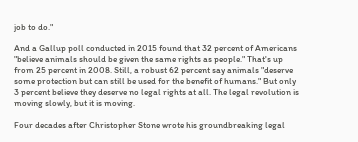job to do."

And a Gallup poll conducted in 2015 found that 32 percent of Americans "believe animals should be given the same rights as people." That's up from 25 percent in 2008. Still, a robust 62 percent say animals "deserve some protection but can still be used for the benefit of humans." But only 3 percent believe they deserve no legal rights at all. The legal revolution is moving slowly, but it is moving.

Four decades after Christopher Stone wrote his groundbreaking legal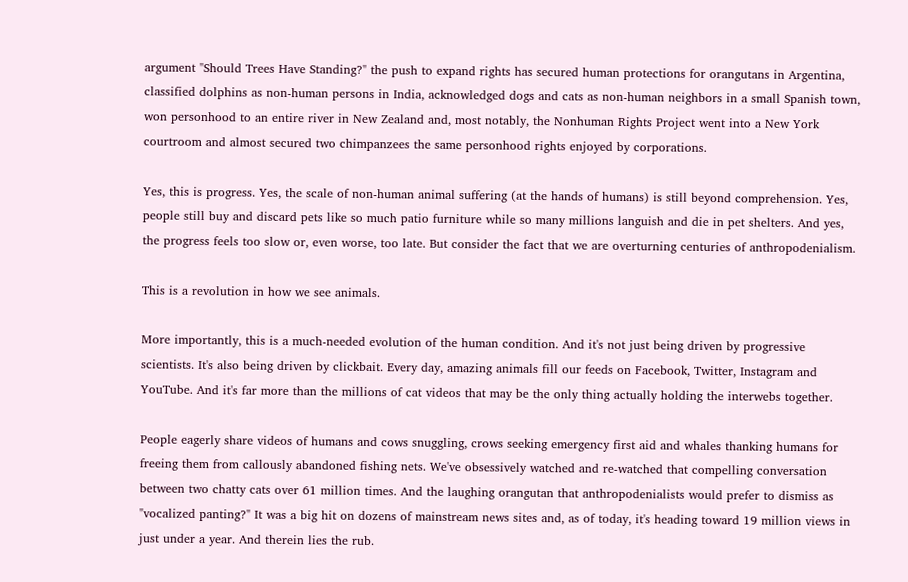argument "Should Trees Have Standing?" the push to expand rights has secured human protections for orangutans in Argentina, classified dolphins as non-human persons in India, acknowledged dogs and cats as non-human neighbors in a small Spanish town, won personhood to an entire river in New Zealand and, most notably, the Nonhuman Rights Project went into a New York courtroom and almost secured two chimpanzees the same personhood rights enjoyed by corporations.

Yes, this is progress. Yes, the scale of non-human animal suffering (at the hands of humans) is still beyond comprehension. Yes, people still buy and discard pets like so much patio furniture while so many millions languish and die in pet shelters. And yes, the progress feels too slow or, even worse, too late. But consider the fact that we are overturning centuries of anthropodenialism.

This is a revolution in how we see animals.

More importantly, this is a much-needed evolution of the human condition. And it's not just being driven by progressive scientists. It's also being driven by clickbait. Every day, amazing animals fill our feeds on Facebook, Twitter, Instagram and YouTube. And it's far more than the millions of cat videos that may be the only thing actually holding the interwebs together.

People eagerly share videos of humans and cows snuggling, crows seeking emergency first aid and whales thanking humans for freeing them from callously abandoned fishing nets. We've obsessively watched and re-watched that compelling conversation between two chatty cats over 61 million times. And the laughing orangutan that anthropodenialists would prefer to dismiss as "vocalized panting?" It was a big hit on dozens of mainstream news sites and, as of today, it's heading toward 19 million views in just under a year. And therein lies the rub.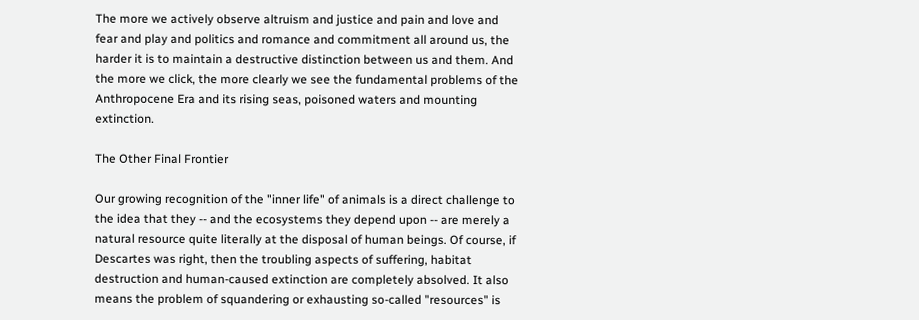The more we actively observe altruism and justice and pain and love and fear and play and politics and romance and commitment all around us, the harder it is to maintain a destructive distinction between us and them. And the more we click, the more clearly we see the fundamental problems of the Anthropocene Era and its rising seas, poisoned waters and mounting extinction.

The Other Final Frontier

Our growing recognition of the "inner life" of animals is a direct challenge to the idea that they -- and the ecosystems they depend upon -- are merely a natural resource quite literally at the disposal of human beings. Of course, if Descartes was right, then the troubling aspects of suffering, habitat destruction and human-caused extinction are completely absolved. It also means the problem of squandering or exhausting so-called "resources" is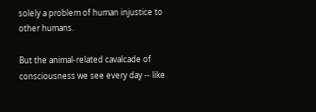solely a problem of human injustice to other humans.

But the animal-related cavalcade of consciousness we see every day -- like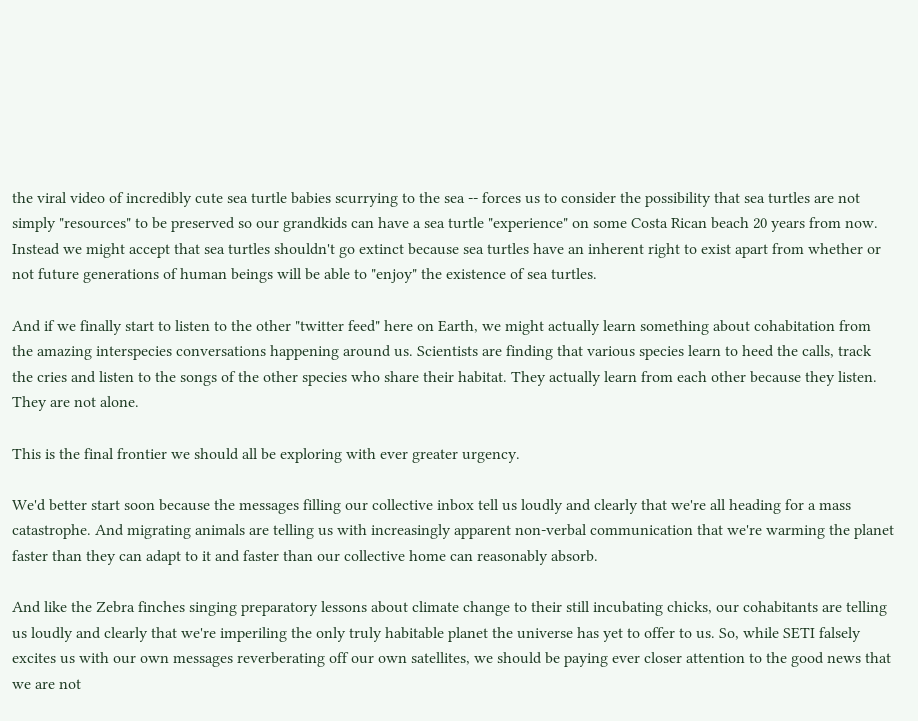the viral video of incredibly cute sea turtle babies scurrying to the sea -- forces us to consider the possibility that sea turtles are not simply "resources" to be preserved so our grandkids can have a sea turtle "experience" on some Costa Rican beach 20 years from now. Instead we might accept that sea turtles shouldn't go extinct because sea turtles have an inherent right to exist apart from whether or not future generations of human beings will be able to "enjoy" the existence of sea turtles.

And if we finally start to listen to the other "twitter feed" here on Earth, we might actually learn something about cohabitation from the amazing interspecies conversations happening around us. Scientists are finding that various species learn to heed the calls, track the cries and listen to the songs of the other species who share their habitat. They actually learn from each other because they listen. They are not alone.

This is the final frontier we should all be exploring with ever greater urgency.

We'd better start soon because the messages filling our collective inbox tell us loudly and clearly that we're all heading for a mass catastrophe. And migrating animals are telling us with increasingly apparent non-verbal communication that we're warming the planet faster than they can adapt to it and faster than our collective home can reasonably absorb.

And like the Zebra finches singing preparatory lessons about climate change to their still incubating chicks, our cohabitants are telling us loudly and clearly that we're imperiling the only truly habitable planet the universe has yet to offer to us. So, while SETI falsely excites us with our own messages reverberating off our own satellites, we should be paying ever closer attention to the good news that we are not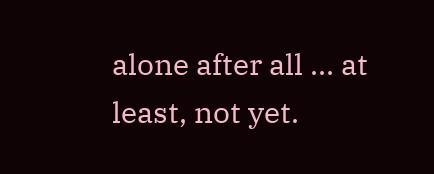alone after all ... at least, not yet.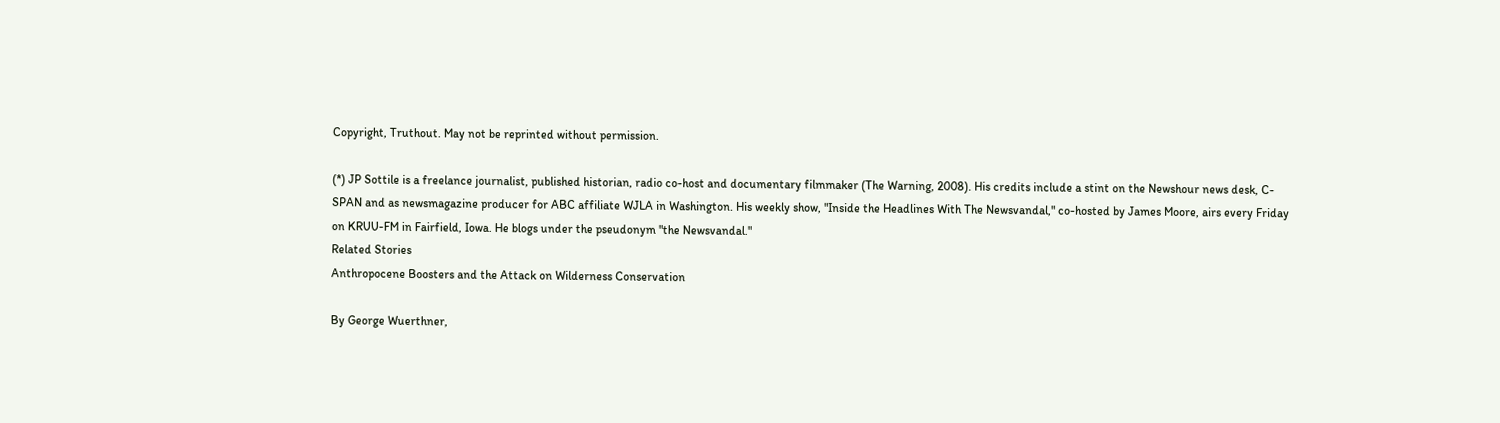Copyright, Truthout. May not be reprinted without permission.

(*) JP Sottile is a freelance journalist, published historian, radio co-host and documentary filmmaker (The Warning, 2008). His credits include a stint on the Newshour news desk, C-SPAN and as newsmagazine producer for ABC affiliate WJLA in Washington. His weekly show, "Inside the Headlines With The Newsvandal," co-hosted by James Moore, airs every Friday on KRUU-FM in Fairfield, Iowa. He blogs under the pseudonym "the Newsvandal."
Related Stories
Anthropocene Boosters and the Attack on Wilderness Conservation

By George Wuerthner,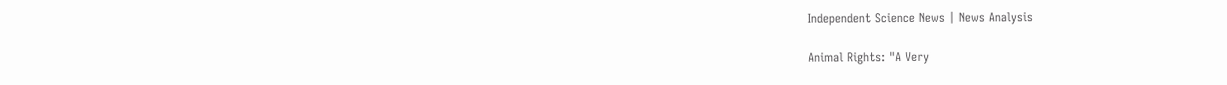Independent Science News | News Analysis

Animal Rights: "A Very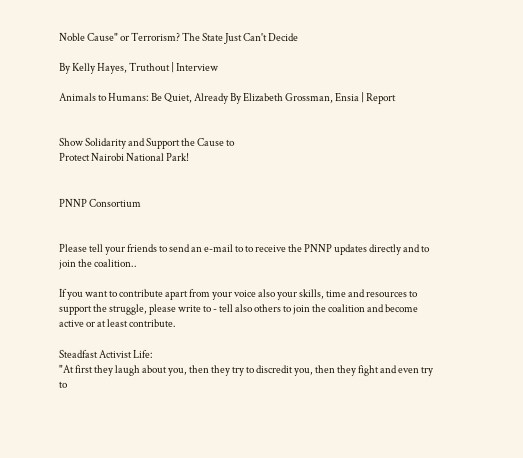Noble Cause" or Terrorism? The State Just Can't Decide

By Kelly Hayes, Truthout | Interview

Animals to Humans: Be Quiet, Already By Elizabeth Grossman, Ensia | Report


Show Solidarity and Support the Cause to
Protect Nairobi National Park!


PNNP Consortium


Please tell your friends to send an e-mail to to receive the PNNP updates directly and to join the coalition..

If you want to contribute apart from your voice also your skills, time and resources to support the struggle, please write to - tell also others to join the coalition and become active or at least contribute.

Steadfast Activist Life:
"At first they laugh about you, then they try to discredit you, then they fight and even try to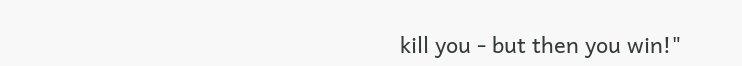kill you - but then you win!"